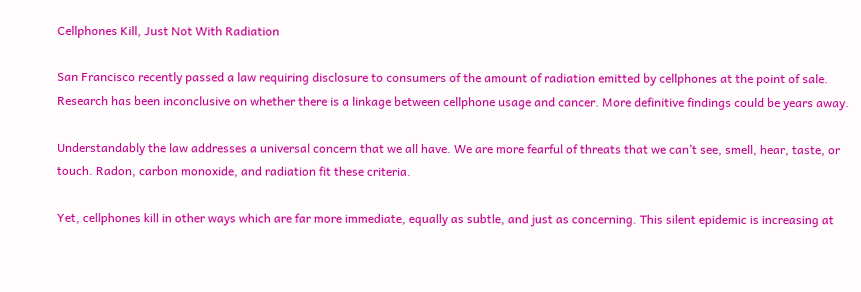Cellphones Kill, Just Not With Radiation

San Francisco recently passed a law requiring disclosure to consumers of the amount of radiation emitted by cellphones at the point of sale. Research has been inconclusive on whether there is a linkage between cellphone usage and cancer. More definitive findings could be years away.

Understandably the law addresses a universal concern that we all have. We are more fearful of threats that we can’t see, smell, hear, taste, or touch. Radon, carbon monoxide, and radiation fit these criteria.

Yet, cellphones kill in other ways which are far more immediate, equally as subtle, and just as concerning. This silent epidemic is increasing at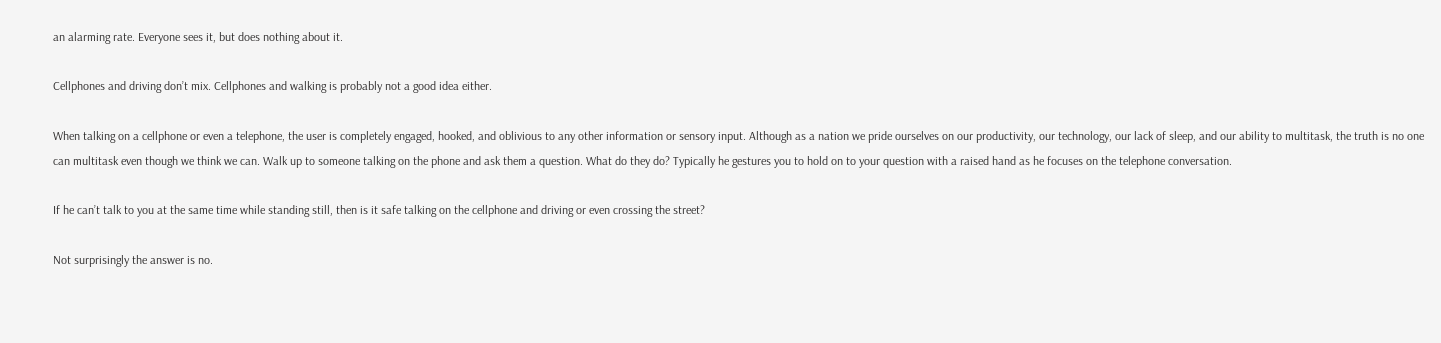an alarming rate. Everyone sees it, but does nothing about it.

Cellphones and driving don’t mix. Cellphones and walking is probably not a good idea either.

When talking on a cellphone or even a telephone, the user is completely engaged, hooked, and oblivious to any other information or sensory input. Although as a nation we pride ourselves on our productivity, our technology, our lack of sleep, and our ability to multitask, the truth is no one can multitask even though we think we can. Walk up to someone talking on the phone and ask them a question. What do they do? Typically he gestures you to hold on to your question with a raised hand as he focuses on the telephone conversation.

If he can’t talk to you at the same time while standing still, then is it safe talking on the cellphone and driving or even crossing the street?

Not surprisingly the answer is no.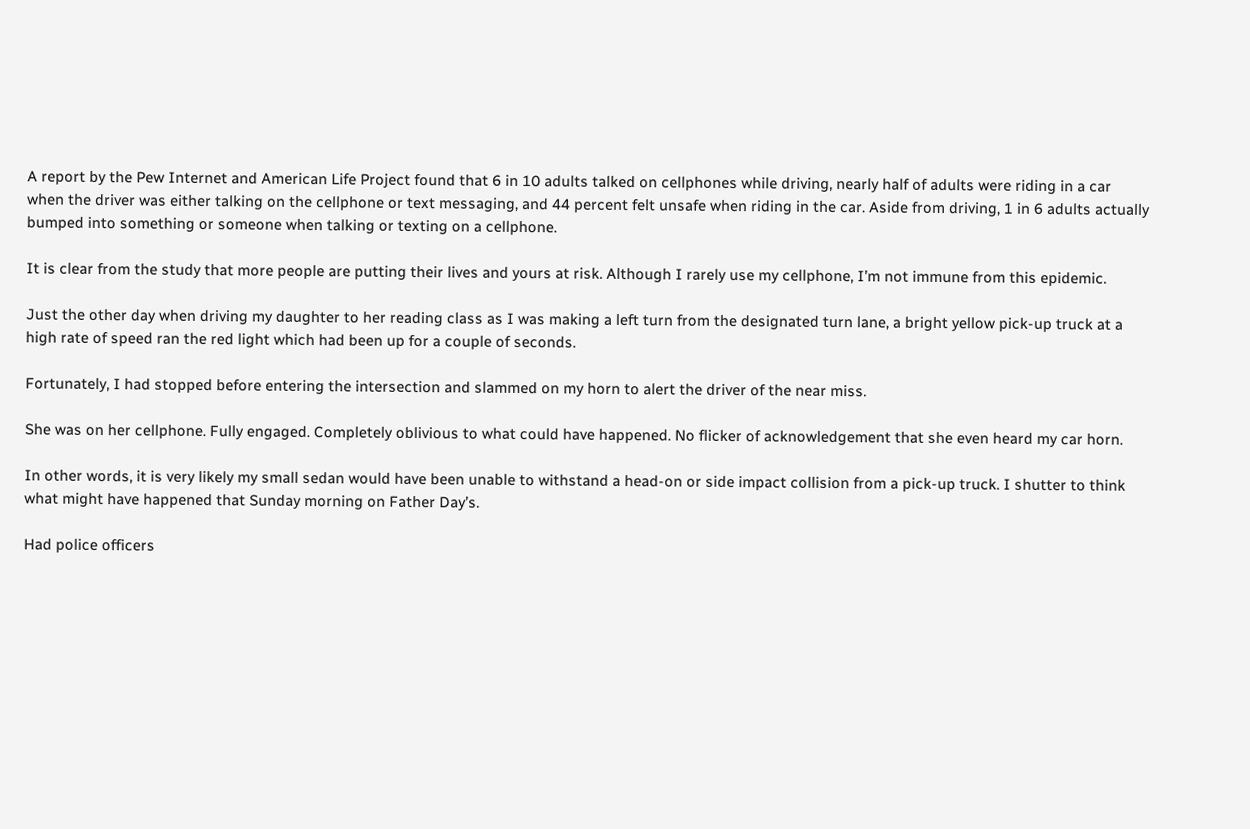A report by the Pew Internet and American Life Project found that 6 in 10 adults talked on cellphones while driving, nearly half of adults were riding in a car when the driver was either talking on the cellphone or text messaging, and 44 percent felt unsafe when riding in the car. Aside from driving, 1 in 6 adults actually bumped into something or someone when talking or texting on a cellphone.

It is clear from the study that more people are putting their lives and yours at risk. Although I rarely use my cellphone, I’m not immune from this epidemic.

Just the other day when driving my daughter to her reading class as I was making a left turn from the designated turn lane, a bright yellow pick-up truck at a high rate of speed ran the red light which had been up for a couple of seconds.

Fortunately, I had stopped before entering the intersection and slammed on my horn to alert the driver of the near miss.

She was on her cellphone. Fully engaged. Completely oblivious to what could have happened. No flicker of acknowledgement that she even heard my car horn.

In other words, it is very likely my small sedan would have been unable to withstand a head-on or side impact collision from a pick-up truck. I shutter to think what might have happened that Sunday morning on Father Day’s.

Had police officers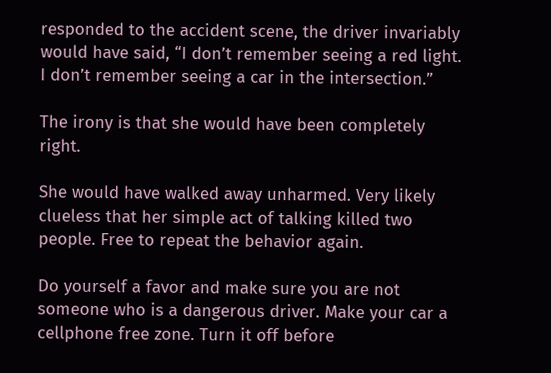responded to the accident scene, the driver invariably would have said, “I don’t remember seeing a red light. I don’t remember seeing a car in the intersection.”

The irony is that she would have been completely right.

She would have walked away unharmed. Very likely clueless that her simple act of talking killed two people. Free to repeat the behavior again.

Do yourself a favor and make sure you are not someone who is a dangerous driver. Make your car a cellphone free zone. Turn it off before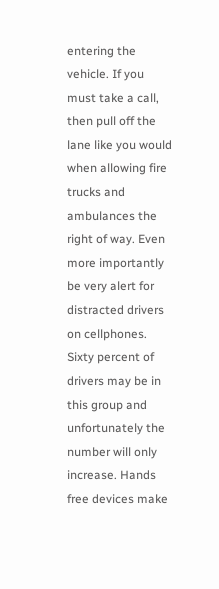entering the vehicle. If you must take a call, then pull off the lane like you would when allowing fire trucks and ambulances the right of way. Even more importantly be very alert for distracted drivers on cellphones. Sixty percent of drivers may be in this group and unfortunately the number will only increase. Hands free devices make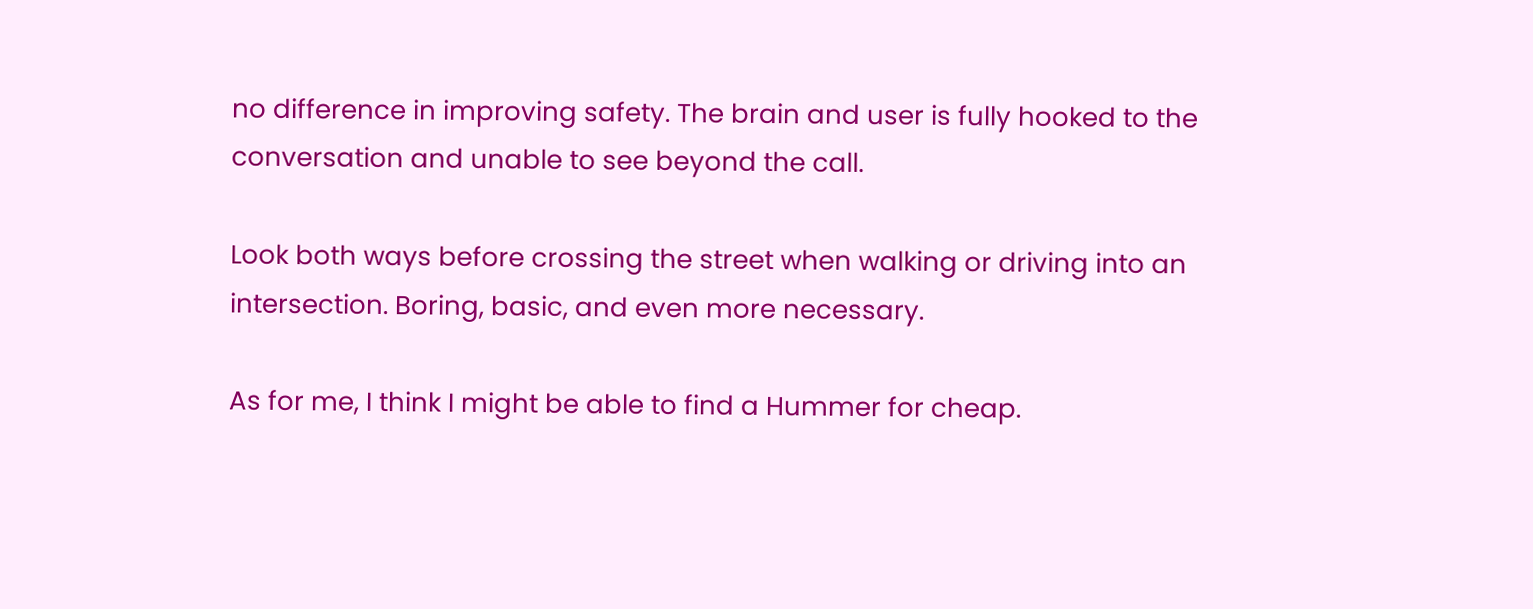no difference in improving safety. The brain and user is fully hooked to the conversation and unable to see beyond the call.

Look both ways before crossing the street when walking or driving into an intersection. Boring, basic, and even more necessary.

As for me, I think I might be able to find a Hummer for cheap.